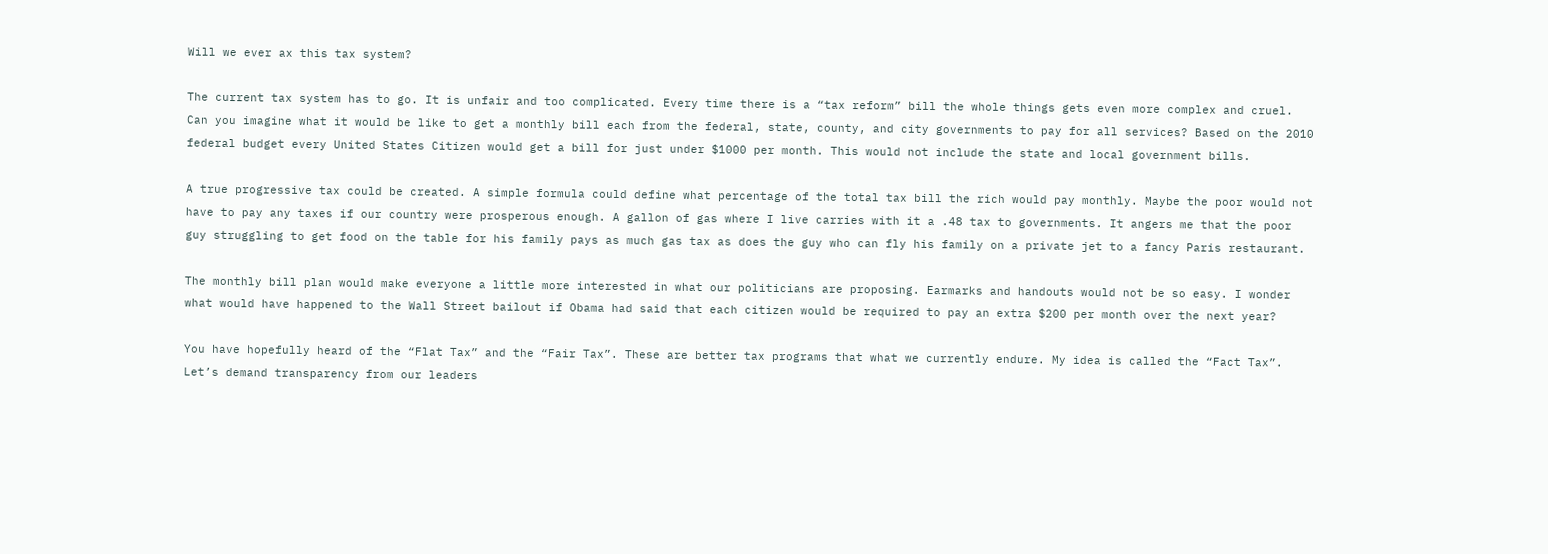Will we ever ax this tax system?

The current tax system has to go. It is unfair and too complicated. Every time there is a “tax reform” bill the whole things gets even more complex and cruel. Can you imagine what it would be like to get a monthly bill each from the federal, state, county, and city governments to pay for all services? Based on the 2010 federal budget every United States Citizen would get a bill for just under $1000 per month. This would not include the state and local government bills.

A true progressive tax could be created. A simple formula could define what percentage of the total tax bill the rich would pay monthly. Maybe the poor would not have to pay any taxes if our country were prosperous enough. A gallon of gas where I live carries with it a .48 tax to governments. It angers me that the poor guy struggling to get food on the table for his family pays as much gas tax as does the guy who can fly his family on a private jet to a fancy Paris restaurant.

The monthly bill plan would make everyone a little more interested in what our politicians are proposing. Earmarks and handouts would not be so easy. I wonder what would have happened to the Wall Street bailout if Obama had said that each citizen would be required to pay an extra $200 per month over the next year?

You have hopefully heard of the “Flat Tax” and the “Fair Tax”. These are better tax programs that what we currently endure. My idea is called the “Fact Tax”. Let’s demand transparency from our leaders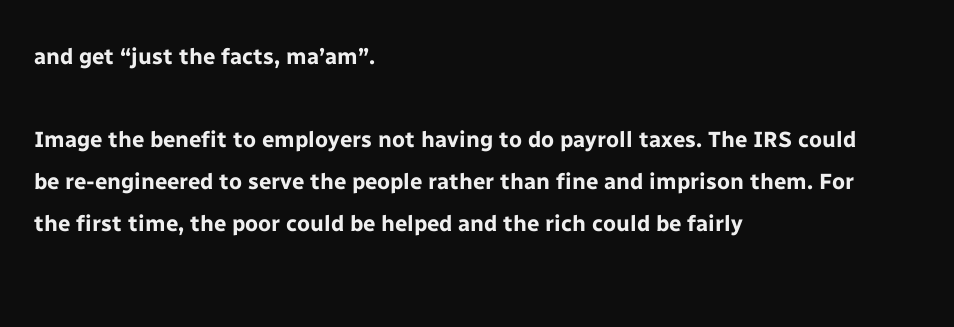and get “just the facts, ma’am”.

Image the benefit to employers not having to do payroll taxes. The IRS could be re-engineered to serve the people rather than fine and imprison them. For the first time, the poor could be helped and the rich could be fairly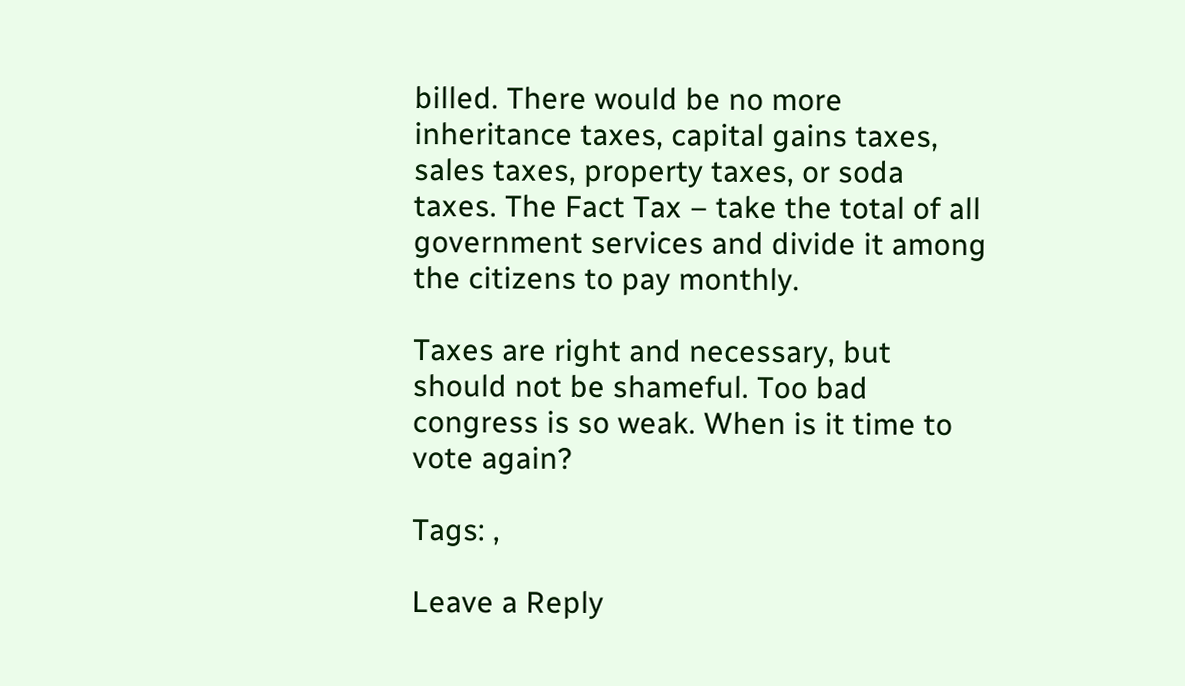billed. There would be no more inheritance taxes, capital gains taxes, sales taxes, property taxes, or soda taxes. The Fact Tax – take the total of all government services and divide it among the citizens to pay monthly.

Taxes are right and necessary, but should not be shameful. Too bad congress is so weak. When is it time to vote again?

Tags: ,

Leave a Reply